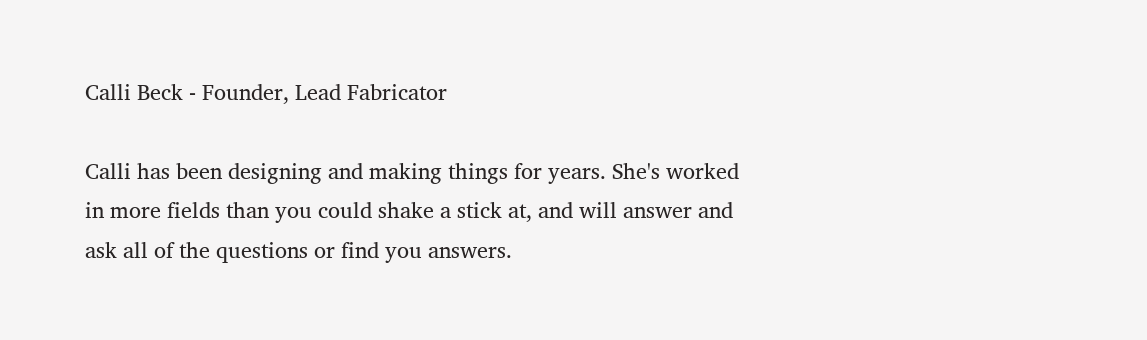Calli Beck - Founder, Lead Fabricator

Calli has been designing and making things for years. She's worked in more fields than you could shake a stick at, and will answer and ask all of the questions or find you answers.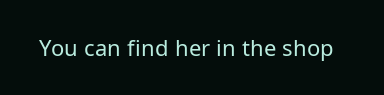You can find her in the shop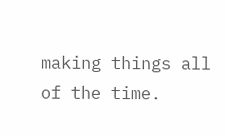making things all of the time.